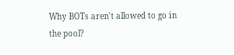Why BOTs aren't allowed to go in the pool?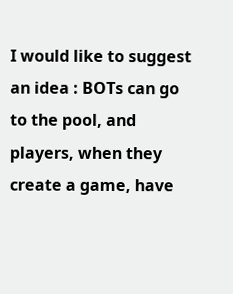I would like to suggest an idea : BOTs can go to the pool, and players, when they create a game, have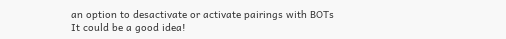an option to desactivate or activate pairings with BOTs
It could be a good idea!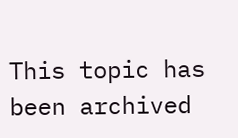This topic has been archived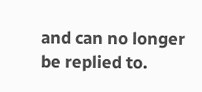and can no longer be replied to.